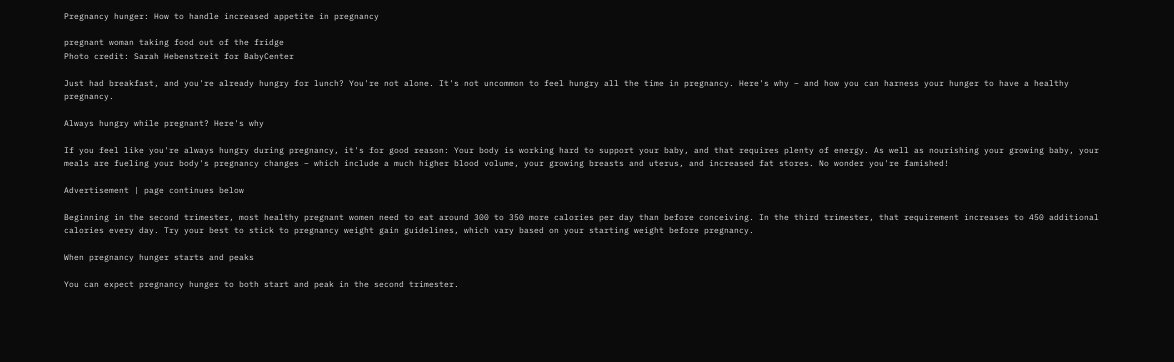Pregnancy hunger: How to handle increased appetite in pregnancy

pregnant woman taking food out of the fridge
Photo credit: Sarah Hebenstreit for BabyCenter

Just had breakfast, and you're already hungry for lunch? You're not alone. It's not uncommon to feel hungry all the time in pregnancy. Here's why – and how you can harness your hunger to have a healthy pregnancy.

Always hungry while pregnant? Here's why

If you feel like you're always hungry during pregnancy, it's for good reason: Your body is working hard to support your baby, and that requires plenty of energy. As well as nourishing your growing baby, your meals are fueling your body's pregnancy changes – which include a much higher blood volume, your growing breasts and uterus, and increased fat stores. No wonder you're famished!

Advertisement | page continues below

Beginning in the second trimester, most healthy pregnant women need to eat around 300 to 350 more calories per day than before conceiving. In the third trimester, that requirement increases to 450 additional calories every day. Try your best to stick to pregnancy weight gain guidelines, which vary based on your starting weight before pregnancy.

When pregnancy hunger starts and peaks

You can expect pregnancy hunger to both start and peak in the second trimester.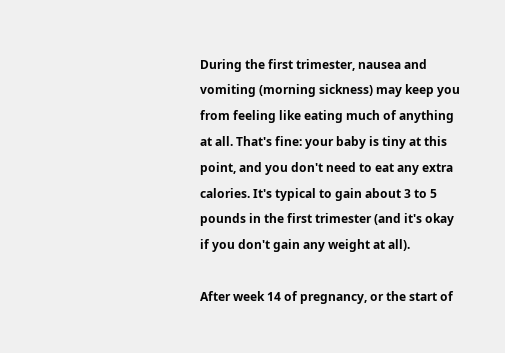During the first trimester, nausea and vomiting (morning sickness) may keep you from feeling like eating much of anything at all. That's fine: your baby is tiny at this point, and you don't need to eat any extra calories. It's typical to gain about 3 to 5 pounds in the first trimester (and it's okay if you don't gain any weight at all).

After week 14 of pregnancy, or the start of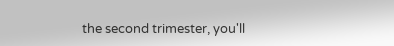the second trimester, you'll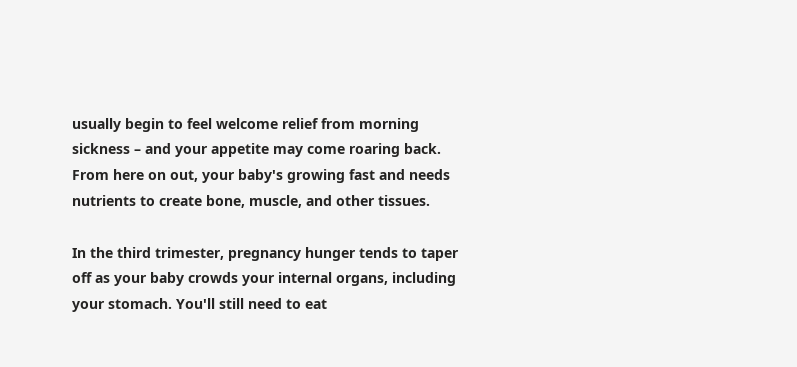usually begin to feel welcome relief from morning sickness – and your appetite may come roaring back. From here on out, your baby's growing fast and needs nutrients to create bone, muscle, and other tissues.

In the third trimester, pregnancy hunger tends to taper off as your baby crowds your internal organs, including your stomach. You'll still need to eat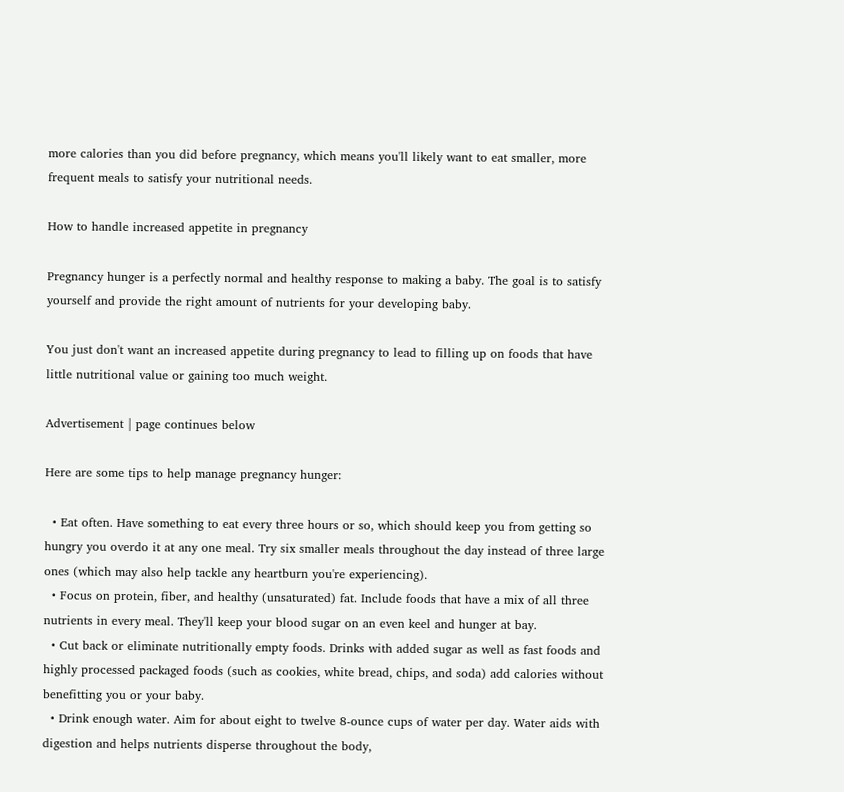more calories than you did before pregnancy, which means you'll likely want to eat smaller, more frequent meals to satisfy your nutritional needs.

How to handle increased appetite in pregnancy

Pregnancy hunger is a perfectly normal and healthy response to making a baby. The goal is to satisfy yourself and provide the right amount of nutrients for your developing baby.

You just don't want an increased appetite during pregnancy to lead to filling up on foods that have little nutritional value or gaining too much weight.

Advertisement | page continues below

Here are some tips to help manage pregnancy hunger:

  • Eat often. Have something to eat every three hours or so, which should keep you from getting so hungry you overdo it at any one meal. Try six smaller meals throughout the day instead of three large ones (which may also help tackle any heartburn you're experiencing).
  • Focus on protein, fiber, and healthy (unsaturated) fat. Include foods that have a mix of all three nutrients in every meal. They'll keep your blood sugar on an even keel and hunger at bay.
  • Cut back or eliminate nutritionally empty foods. Drinks with added sugar as well as fast foods and highly processed packaged foods (such as cookies, white bread, chips, and soda) add calories without benefitting you or your baby.
  • Drink enough water. Aim for about eight to twelve 8-ounce cups of water per day. Water aids with digestion and helps nutrients disperse throughout the body,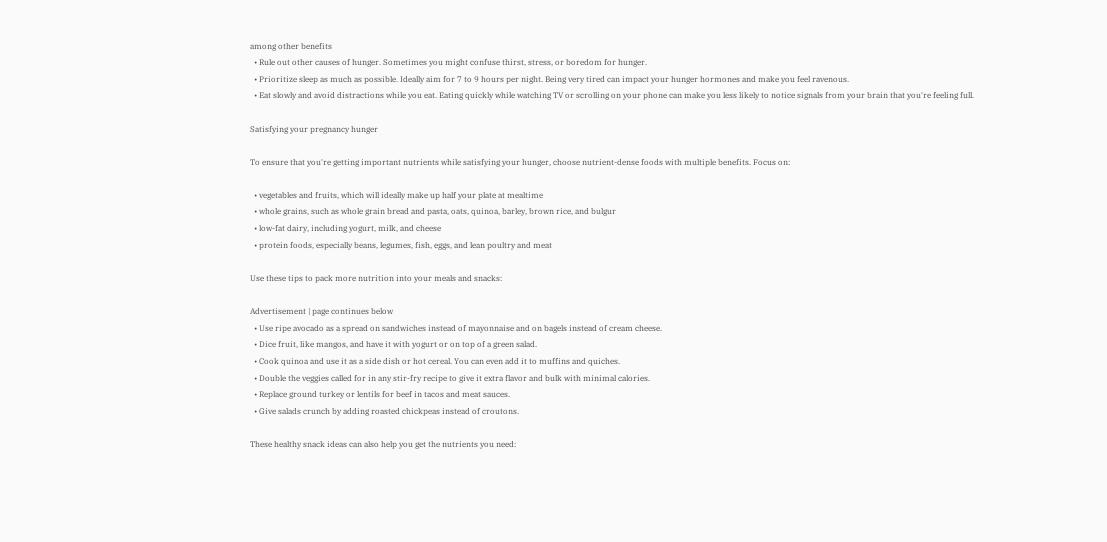among other benefits
  • Rule out other causes of hunger. Sometimes you might confuse thirst, stress, or boredom for hunger.
  • Prioritize sleep as much as possible. Ideally aim for 7 to 9 hours per night. Being very tired can impact your hunger hormones and make you feel ravenous.
  • Eat slowly and avoid distractions while you eat. Eating quickly while watching TV or scrolling on your phone can make you less likely to notice signals from your brain that you're feeling full.

Satisfying your pregnancy hunger

To ensure that you're getting important nutrients while satisfying your hunger, choose nutrient-dense foods with multiple benefits. Focus on:

  • vegetables and fruits, which will ideally make up half your plate at mealtime
  • whole grains, such as whole grain bread and pasta, oats, quinoa, barley, brown rice, and bulgur
  • low-fat dairy, including yogurt, milk, and cheese
  • protein foods, especially beans, legumes, fish, eggs, and lean poultry and meat

Use these tips to pack more nutrition into your meals and snacks:

Advertisement | page continues below
  • Use ripe avocado as a spread on sandwiches instead of mayonnaise and on bagels instead of cream cheese.
  • Dice fruit, like mangos, and have it with yogurt or on top of a green salad.
  • Cook quinoa and use it as a side dish or hot cereal. You can even add it to muffins and quiches.
  • Double the veggies called for in any stir-fry recipe to give it extra flavor and bulk with minimal calories.
  • Replace ground turkey or lentils for beef in tacos and meat sauces.
  • Give salads crunch by adding roasted chickpeas instead of croutons.

These healthy snack ideas can also help you get the nutrients you need: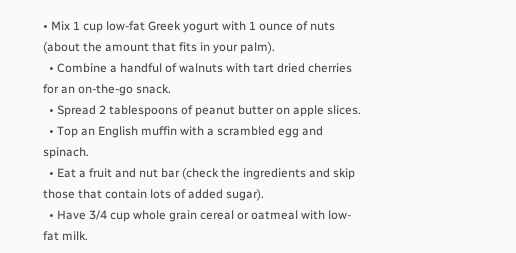• Mix 1 cup low-fat Greek yogurt with 1 ounce of nuts (about the amount that fits in your palm).
  • Combine a handful of walnuts with tart dried cherries for an on-the-go snack.
  • Spread 2 tablespoons of peanut butter on apple slices.
  • Top an English muffin with a scrambled egg and spinach.
  • Eat a fruit and nut bar (check the ingredients and skip those that contain lots of added sugar).
  • Have 3/4 cup whole grain cereal or oatmeal with low-fat milk.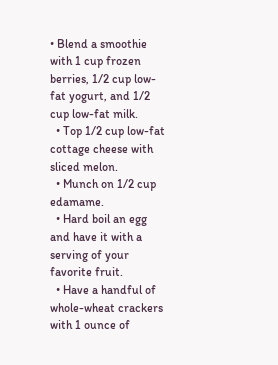• Blend a smoothie with 1 cup frozen berries, 1/2 cup low-fat yogurt, and 1/2 cup low-fat milk.
  • Top 1/2 cup low-fat cottage cheese with sliced melon.
  • Munch on 1/2 cup edamame.
  • Hard boil an egg and have it with a serving of your favorite fruit.
  • Have a handful of whole-wheat crackers with 1 ounce of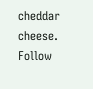cheddar cheese.
Follow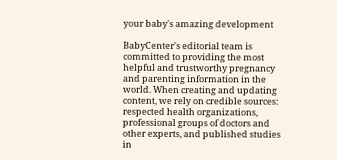your baby's amazing development

BabyCenter's editorial team is committed to providing the most helpful and trustworthy pregnancy and parenting information in the world. When creating and updating content, we rely on credible sources: respected health organizations, professional groups of doctors and other experts, and published studies in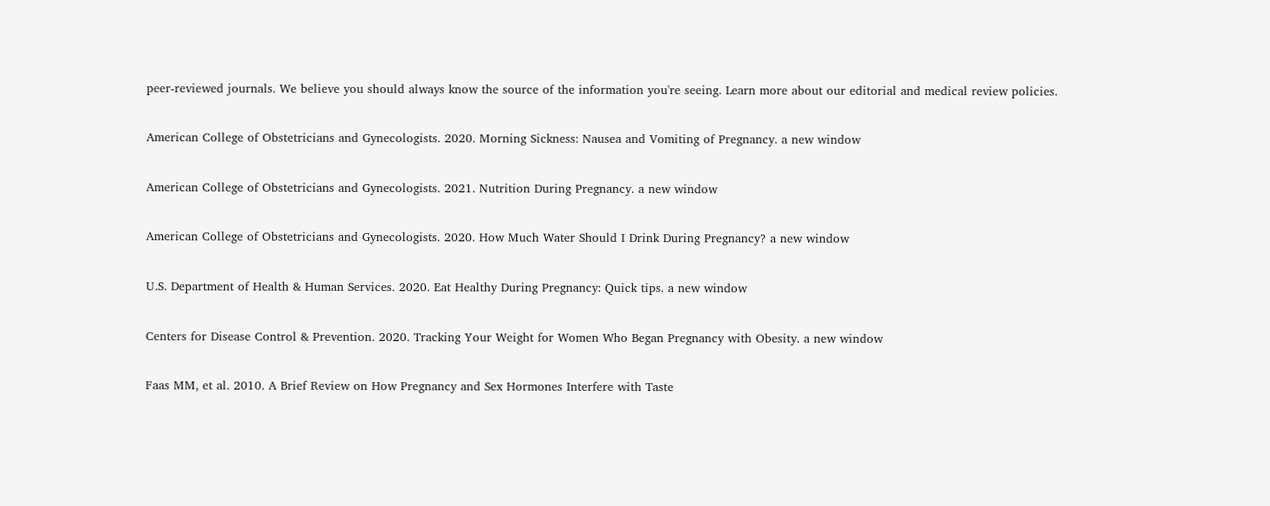peer-reviewed journals. We believe you should always know the source of the information you're seeing. Learn more about our editorial and medical review policies.

American College of Obstetricians and Gynecologists. 2020. Morning Sickness: Nausea and Vomiting of Pregnancy. a new window

American College of Obstetricians and Gynecologists. 2021. Nutrition During Pregnancy. a new window

American College of Obstetricians and Gynecologists. 2020. How Much Water Should I Drink During Pregnancy? a new window

U.S. Department of Health & Human Services. 2020. Eat Healthy During Pregnancy: Quick tips. a new window

Centers for Disease Control & Prevention. 2020. Tracking Your Weight for Women Who Began Pregnancy with Obesity. a new window

Faas MM, et al. 2010. A Brief Review on How Pregnancy and Sex Hormones Interfere with Taste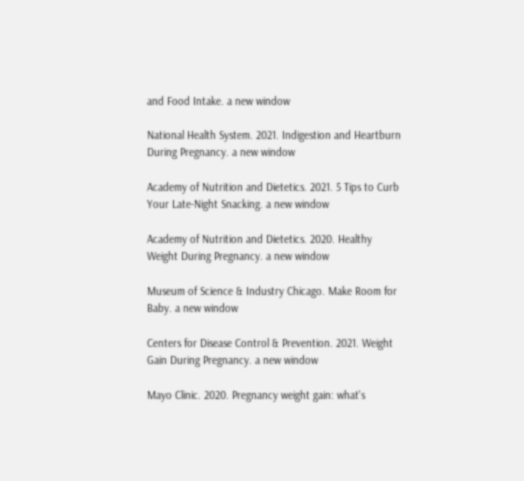and Food Intake. a new window

National Health System. 2021. Indigestion and Heartburn During Pregnancy. a new window

Academy of Nutrition and Dietetics. 2021. 5 Tips to Curb Your Late-Night Snacking. a new window

Academy of Nutrition and Dietetics. 2020. Healthy Weight During Pregnancy. a new window

Museum of Science & Industry Chicago. Make Room for Baby. a new window

Centers for Disease Control & Prevention. 2021. Weight Gain During Pregnancy. a new window

Mayo Clinic. 2020. Pregnancy weight gain: what's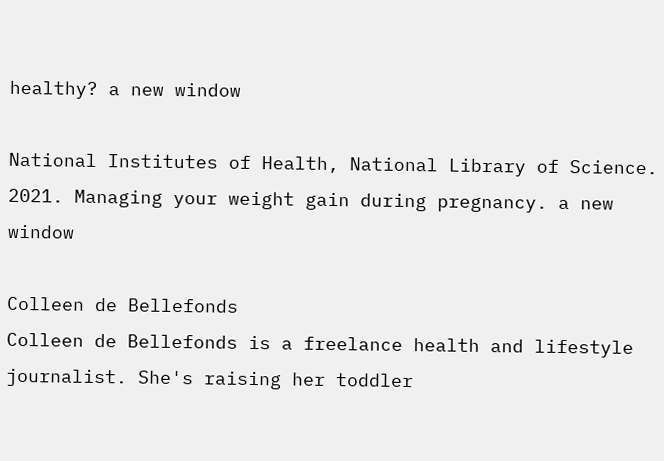healthy? a new window

National Institutes of Health, National Library of Science. 2021. Managing your weight gain during pregnancy. a new window

Colleen de Bellefonds
Colleen de Bellefonds is a freelance health and lifestyle journalist. She's raising her toddler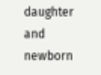daughter and newborn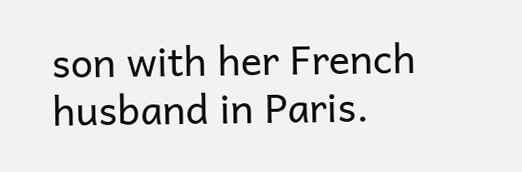son with her French husband in Paris.